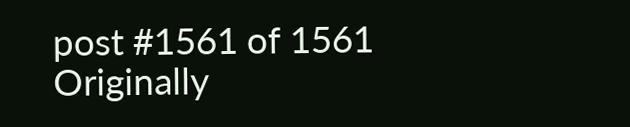post #1561 of 1561
Originally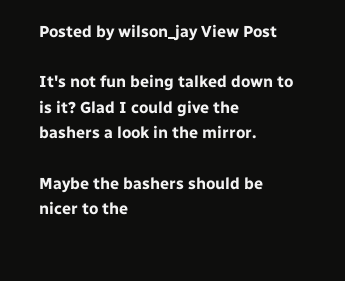Posted by wilson_jay View Post

It's not fun being talked down to is it? Glad I could give the bashers a look in the mirror.

Maybe the bashers should be nicer to the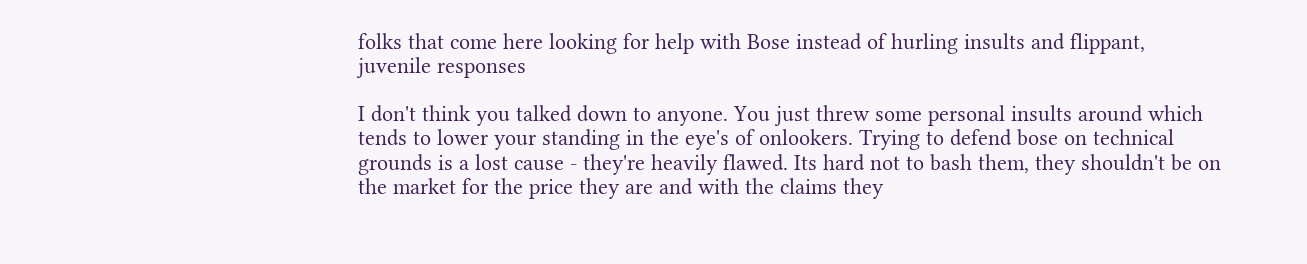folks that come here looking for help with Bose instead of hurling insults and flippant, juvenile responses

I don't think you talked down to anyone. You just threw some personal insults around which tends to lower your standing in the eye's of onlookers. Trying to defend bose on technical grounds is a lost cause - they're heavily flawed. Its hard not to bash them, they shouldn't be on the market for the price they are and with the claims they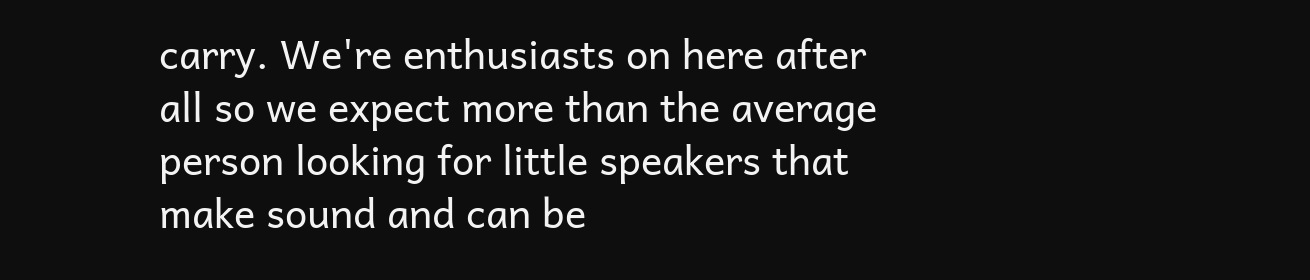carry. We're enthusiasts on here after all so we expect more than the average person looking for little speakers that make sound and can be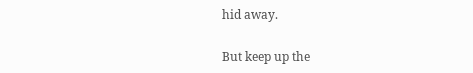hid away.

But keep up the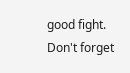good fight. Don't forget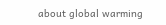about global warming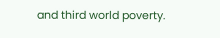and third world poverty.